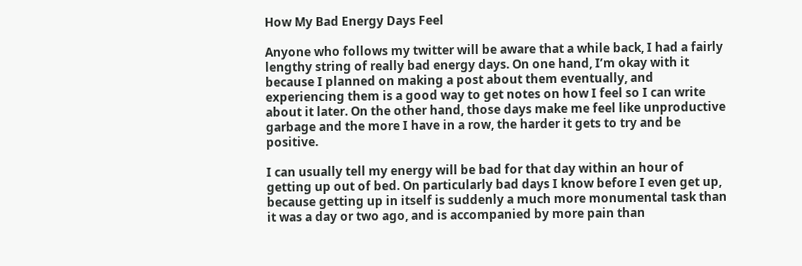How My Bad Energy Days Feel

Anyone who follows my twitter will be aware that a while back, I had a fairly lengthy string of really bad energy days. On one hand, I’m okay with it because I planned on making a post about them eventually, and experiencing them is a good way to get notes on how I feel so I can write about it later. On the other hand, those days make me feel like unproductive garbage and the more I have in a row, the harder it gets to try and be positive.

I can usually tell my energy will be bad for that day within an hour of getting up out of bed. On particularly bad days I know before I even get up, because getting up in itself is suddenly a much more monumental task than it was a day or two ago, and is accompanied by more pain than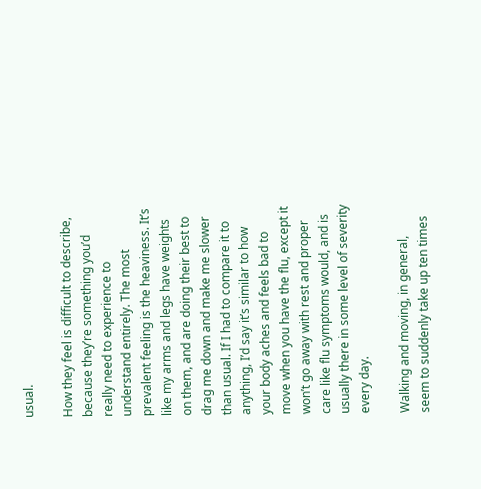usual.

How they feel is difficult to describe, because they’re something you’d really need to experience to understand entirely. The most prevalent feeling is the heaviness. It’s like my arms and legs have weights on them, and are doing their best to drag me down and make me slower than usual. If I had to compare it to anything, I’d say it’s similar to how your body aches and feels bad to move when you have the flu, except it won’t go away with rest and proper care like flu symptoms would, and is usually there in some level of severity every day.

Walking and moving, in general, seem to suddenly take up ten times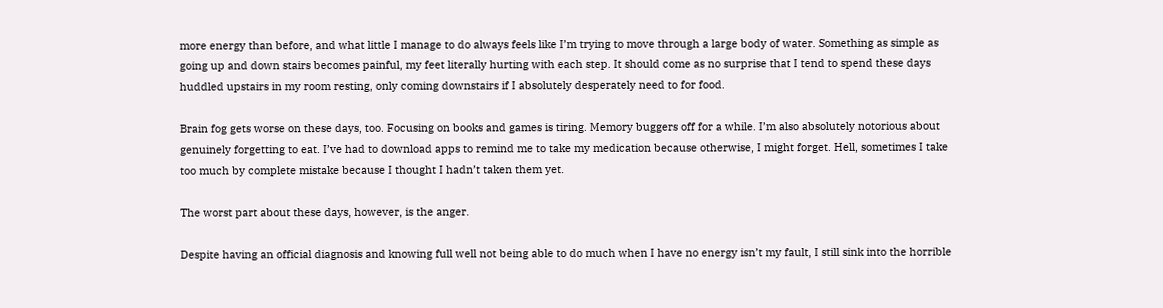more energy than before, and what little I manage to do always feels like I’m trying to move through a large body of water. Something as simple as going up and down stairs becomes painful, my feet literally hurting with each step. It should come as no surprise that I tend to spend these days huddled upstairs in my room resting, only coming downstairs if I absolutely desperately need to for food.

Brain fog gets worse on these days, too. Focusing on books and games is tiring. Memory buggers off for a while. I’m also absolutely notorious about genuinely forgetting to eat. I’ve had to download apps to remind me to take my medication because otherwise, I might forget. Hell, sometimes I take too much by complete mistake because I thought I hadn’t taken them yet.

The worst part about these days, however, is the anger.

Despite having an official diagnosis and knowing full well not being able to do much when I have no energy isn’t my fault, I still sink into the horrible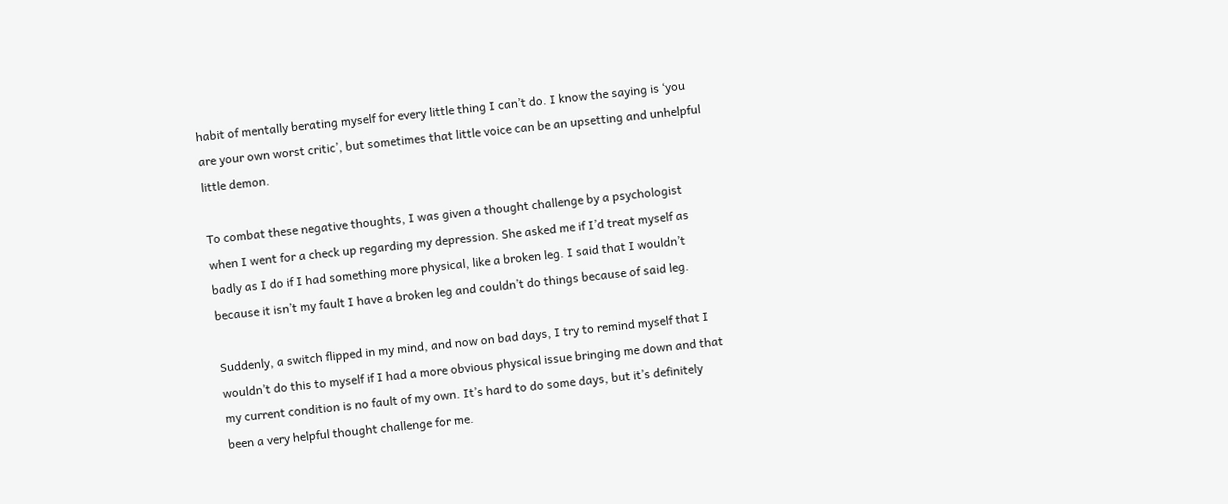habit of mentally berating myself for every little thing I can’t do. I know the saying is ‘you are your own worst critic’, but sometimes that little voice can be an upsetting and unhelpful little demon.

To combat these negative thoughts, I was given a thought challenge by a psychologist when I went for a check up regarding my depression. She asked me if I’d treat myself as badly as I do if I had something more physical, like a broken leg. I said that I wouldn’t because it isn’t my fault I have a broken leg and couldn’t do things because of said leg.

Suddenly, a switch flipped in my mind, and now on bad days, I try to remind myself that I wouldn’t do this to myself if I had a more obvious physical issue bringing me down and that my current condition is no fault of my own. It’s hard to do some days, but it’s definitely been a very helpful thought challenge for me.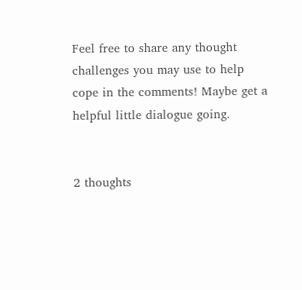Feel free to share any thought challenges you may use to help cope in the comments! Maybe get a helpful little dialogue going.


2 thoughts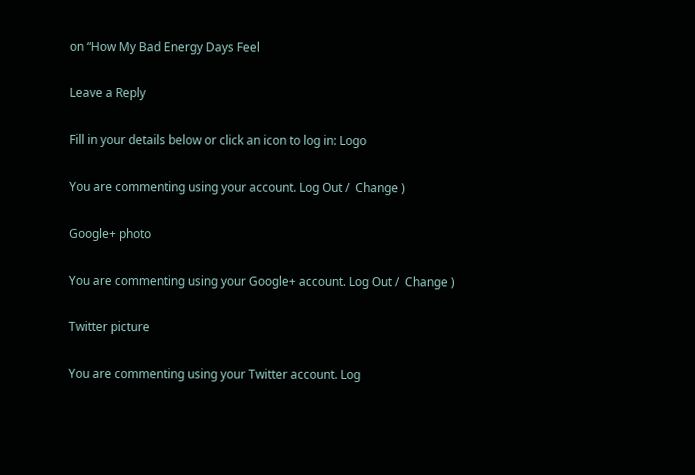on “How My Bad Energy Days Feel

Leave a Reply

Fill in your details below or click an icon to log in: Logo

You are commenting using your account. Log Out /  Change )

Google+ photo

You are commenting using your Google+ account. Log Out /  Change )

Twitter picture

You are commenting using your Twitter account. Log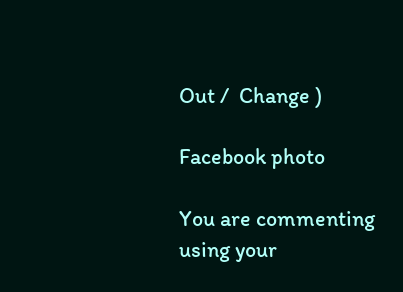Out /  Change )

Facebook photo

You are commenting using your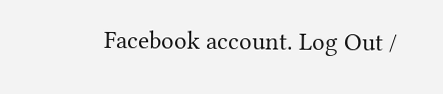Facebook account. Log Out /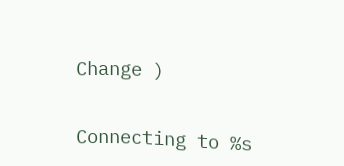Change )


Connecting to %s